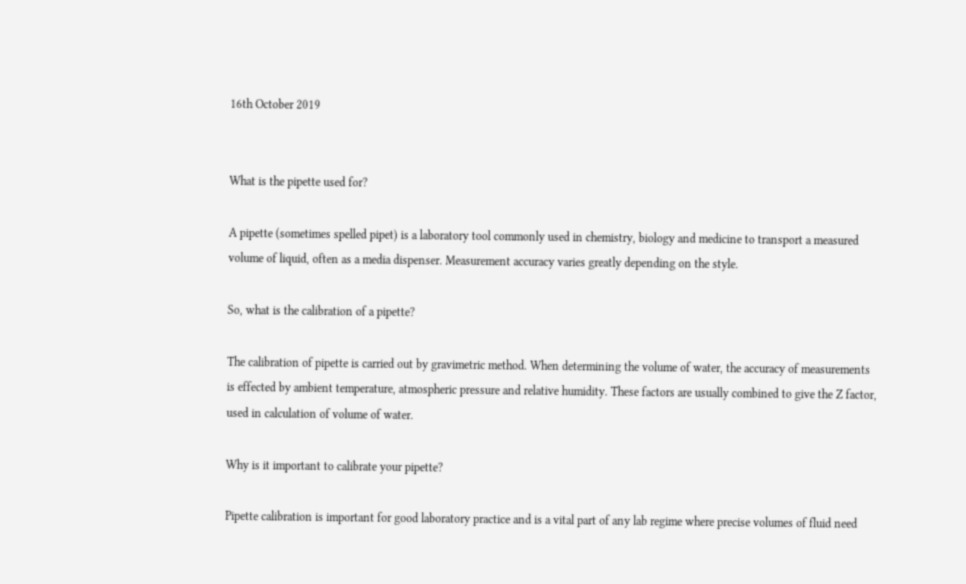16th October 2019


What is the pipette used for?

A pipette (sometimes spelled pipet) is a laboratory tool commonly used in chemistry, biology and medicine to transport a measured volume of liquid, often as a media dispenser. Measurement accuracy varies greatly depending on the style.

So, what is the calibration of a pipette?

The calibration of pipette is carried out by gravimetric method. When determining the volume of water, the accuracy of measurements is effected by ambient temperature, atmospheric pressure and relative humidity. These factors are usually combined to give the Z factor, used in calculation of volume of water.

Why is it important to calibrate your pipette?

Pipette calibration is important for good laboratory practice and is a vital part of any lab regime where precise volumes of fluid need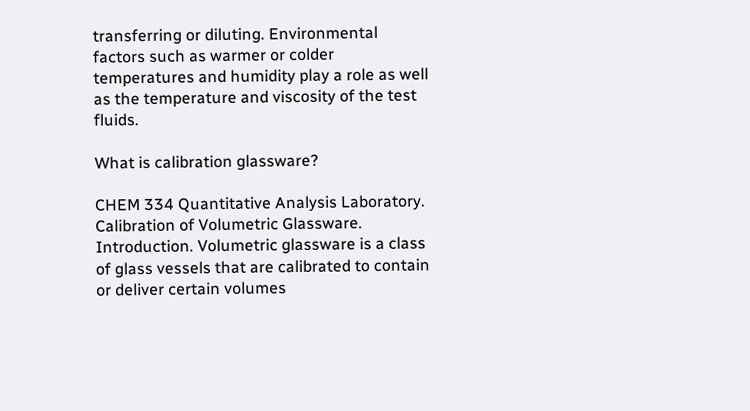transferring or diluting. Environmental factors such as warmer or colder temperatures and humidity play a role as well as the temperature and viscosity of the test fluids.

What is calibration glassware?

CHEM 334 Quantitative Analysis Laboratory. Calibration of Volumetric Glassware. Introduction. Volumetric glassware is a class of glass vessels that are calibrated to contain or deliver certain volumes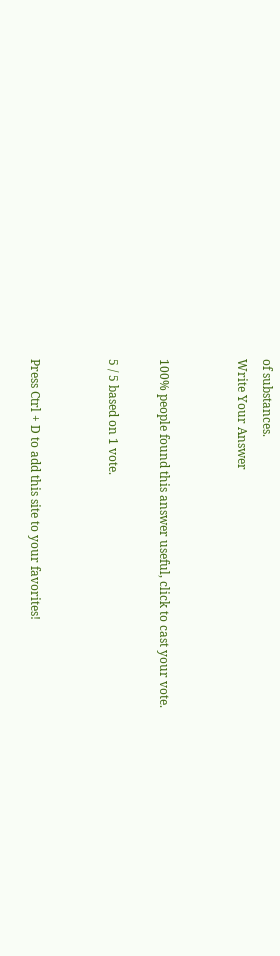of substances.
Write Your Answer


100% people found this answer useful, click to cast your vote.

5 / 5 based on 1 vote.


Press Ctrl + D to add this site to your favorites!